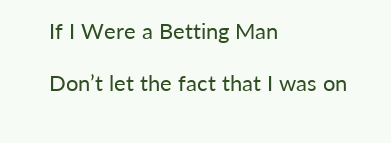If I Were a Betting Man

Don’t let the fact that I was on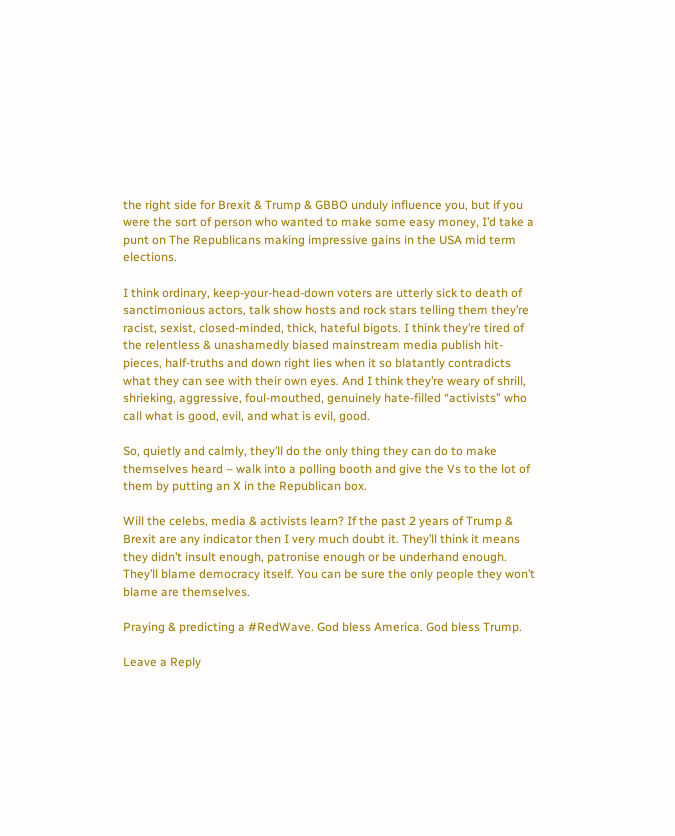the right side for Brexit & Trump & GBBO unduly influence you, but if you were the sort of person who wanted to make some easy money, I’d take a punt on The Republicans making impressive gains in the USA mid term elections.

I think ordinary, keep-your-head-down voters are utterly sick to death of sanctimonious actors, talk show hosts and rock stars telling them they’re racist, sexist, closed-minded, thick, hateful bigots. I think they’re tired of the relentless & unashamedly biased mainstream media publish hit-pieces, half-truths and down right lies when it so blatantly contradicts what they can see with their own eyes. And I think they’re weary of shrill, shrieking, aggressive, foul-mouthed, genuinely hate-filled “activists” who call what is good, evil, and what is evil, good.

So, quietly and calmly, they’ll do the only thing they can do to make themselves heard – walk into a polling booth and give the Vs to the lot of them by putting an X in the Republican box.

Will the celebs, media & activists learn? If the past 2 years of Trump & Brexit are any indicator then I very much doubt it. They’ll think it means they didn’t insult enough, patronise enough or be underhand enough. They’ll blame democracy itself. You can be sure the only people they won’t blame are themselves.

Praying & predicting a #RedWave. God bless America. God bless Trump.

Leave a Reply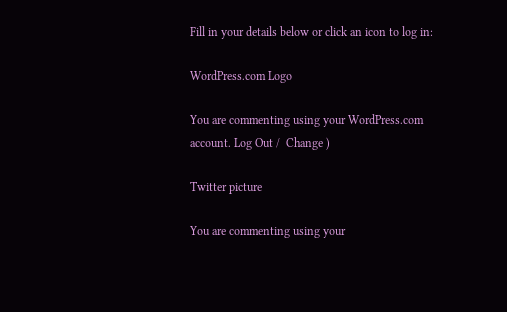Fill in your details below or click an icon to log in:

WordPress.com Logo

You are commenting using your WordPress.com account. Log Out /  Change )

Twitter picture

You are commenting using your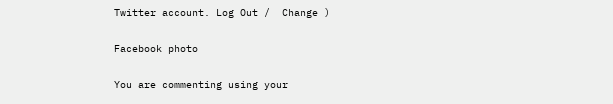Twitter account. Log Out /  Change )

Facebook photo

You are commenting using your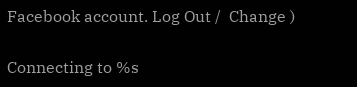Facebook account. Log Out /  Change )

Connecting to %s